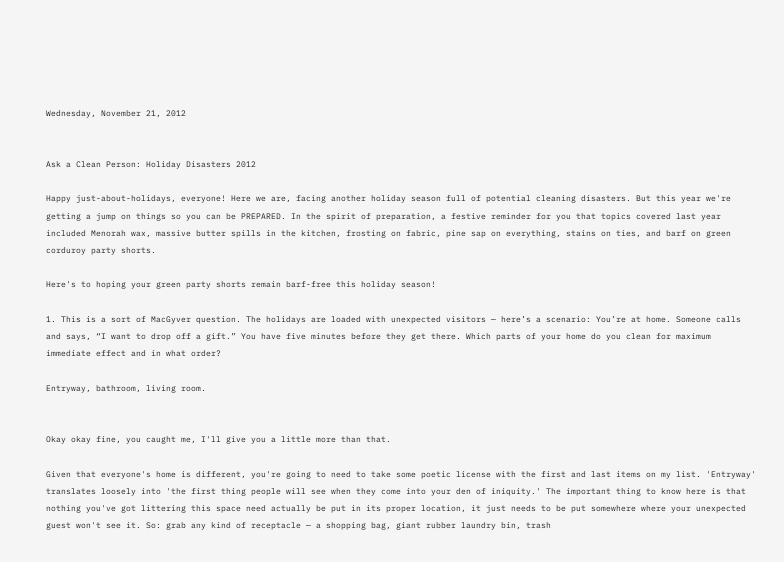Wednesday, November 21, 2012


Ask a Clean Person: Holiday Disasters 2012

Happy just-about-holidays, everyone! Here we are, facing another holiday season full of potential cleaning disasters. But this year we're getting a jump on things so you can be PREPARED. In the spirit of preparation, a festive reminder for you that topics covered last year included Menorah wax, massive butter spills in the kitchen, frosting on fabric, pine sap on everything, stains on ties, and barf on green corduroy party shorts.

Here's to hoping your green party shorts remain barf-free this holiday season!

1. This is a sort of MacGyver question. The holidays are loaded with unexpected visitors — here’s a scenario: You’re at home. Someone calls and says, “I want to drop off a gift.” You have five minutes before they get there. Which parts of your home do you clean for maximum immediate effect and in what order?

Entryway, bathroom, living room.


Okay okay fine, you caught me, I'll give you a little more than that.

Given that everyone's home is different, you're going to need to take some poetic license with the first and last items on my list. 'Entryway' translates loosely into 'the first thing people will see when they come into your den of iniquity.' The important thing to know here is that nothing you've got littering this space need actually be put in its proper location, it just needs to be put somewhere where your unexpected guest won't see it. So: grab any kind of receptacle — a shopping bag, giant rubber laundry bin, trash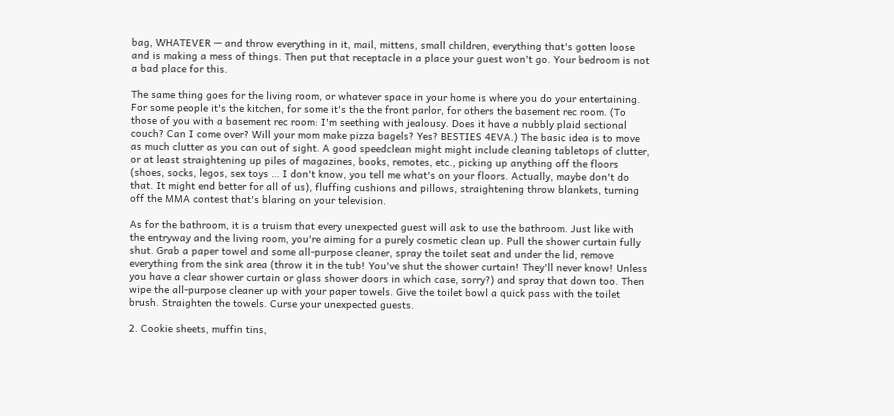bag, WHATEVER — and throw everything in it, mail, mittens, small children, everything that's gotten loose and is making a mess of things. Then put that receptacle in a place your guest won't go. Your bedroom is not a bad place for this.

The same thing goes for the living room, or whatever space in your home is where you do your entertaining. For some people it's the kitchen, for some it's the the front parlor, for others the basement rec room. (To those of you with a basement rec room: I'm seething with jealousy. Does it have a nubbly plaid sectional couch? Can I come over? Will your mom make pizza bagels? Yes? BESTIES 4EVA.) The basic idea is to move as much clutter as you can out of sight. A good speedclean might might include cleaning tabletops of clutter, or at least straightening up piles of magazines, books, remotes, etc., picking up anything off the floors (shoes, socks, legos, sex toys … I don't know, you tell me what's on your floors. Actually, maybe don't do that. It might end better for all of us), fluffing cushions and pillows, straightening throw blankets, turning off the MMA contest that's blaring on your television.

As for the bathroom, it is a truism that every unexpected guest will ask to use the bathroom. Just like with the entryway and the living room, you're aiming for a purely cosmetic clean up. Pull the shower curtain fully shut. Grab a paper towel and some all-purpose cleaner, spray the toilet seat and under the lid, remove everything from the sink area (throw it in the tub! You've shut the shower curtain! They'll never know! Unless you have a clear shower curtain or glass shower doors in which case, sorry?) and spray that down too. Then wipe the all-purpose cleaner up with your paper towels. Give the toilet bowl a quick pass with the toilet brush. Straighten the towels. Curse your unexpected guests.

2. Cookie sheets, muffin tins,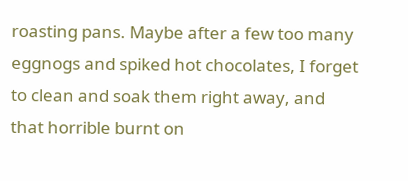roasting pans. Maybe after a few too many eggnogs and spiked hot chocolates, I forget to clean and soak them right away, and that horrible burnt on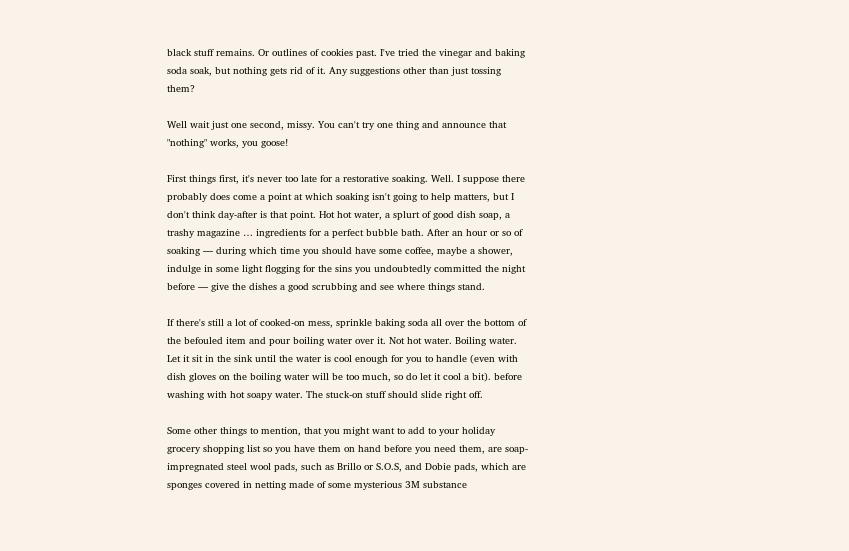black stuff remains. Or outlines of cookies past. I've tried the vinegar and baking soda soak, but nothing gets rid of it. Any suggestions other than just tossing them?

Well wait just one second, missy. You can't try one thing and announce that "nothing" works, you goose!

First things first, it's never too late for a restorative soaking. Well. I suppose there probably does come a point at which soaking isn't going to help matters, but I don't think day-after is that point. Hot hot water, a splurt of good dish soap, a trashy magazine … ingredients for a perfect bubble bath. After an hour or so of soaking — during which time you should have some coffee, maybe a shower, indulge in some light flogging for the sins you undoubtedly committed the night before — give the dishes a good scrubbing and see where things stand.

If there's still a lot of cooked-on mess, sprinkle baking soda all over the bottom of the befouled item and pour boiling water over it. Not hot water. Boiling water. Let it sit in the sink until the water is cool enough for you to handle (even with dish gloves on the boiling water will be too much, so do let it cool a bit). before washing with hot soapy water. The stuck-on stuff should slide right off.

Some other things to mention, that you might want to add to your holiday grocery shopping list so you have them on hand before you need them, are soap-impregnated steel wool pads, such as Brillo or S.O.S, and Dobie pads, which are sponges covered in netting made of some mysterious 3M substance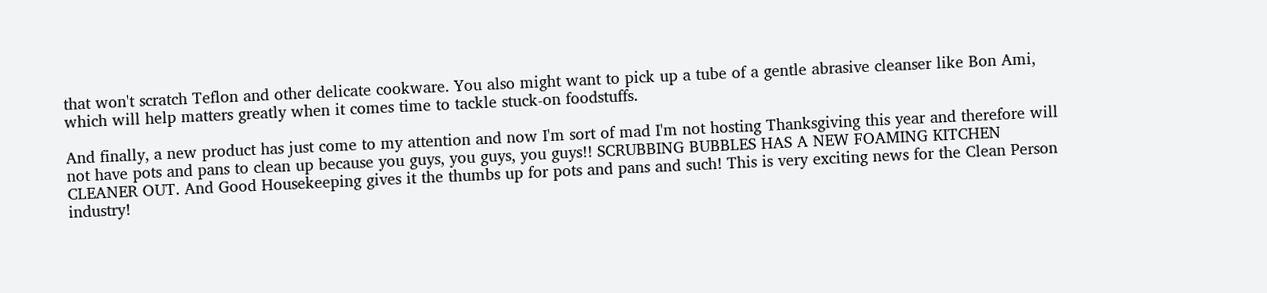that won't scratch Teflon and other delicate cookware. You also might want to pick up a tube of a gentle abrasive cleanser like Bon Ami, which will help matters greatly when it comes time to tackle stuck-on foodstuffs.

And finally, a new product has just come to my attention and now I'm sort of mad I'm not hosting Thanksgiving this year and therefore will not have pots and pans to clean up because you guys, you guys, you guys!! SCRUBBING BUBBLES HAS A NEW FOAMING KITCHEN CLEANER OUT. And Good Housekeeping gives it the thumbs up for pots and pans and such! This is very exciting news for the Clean Person industry!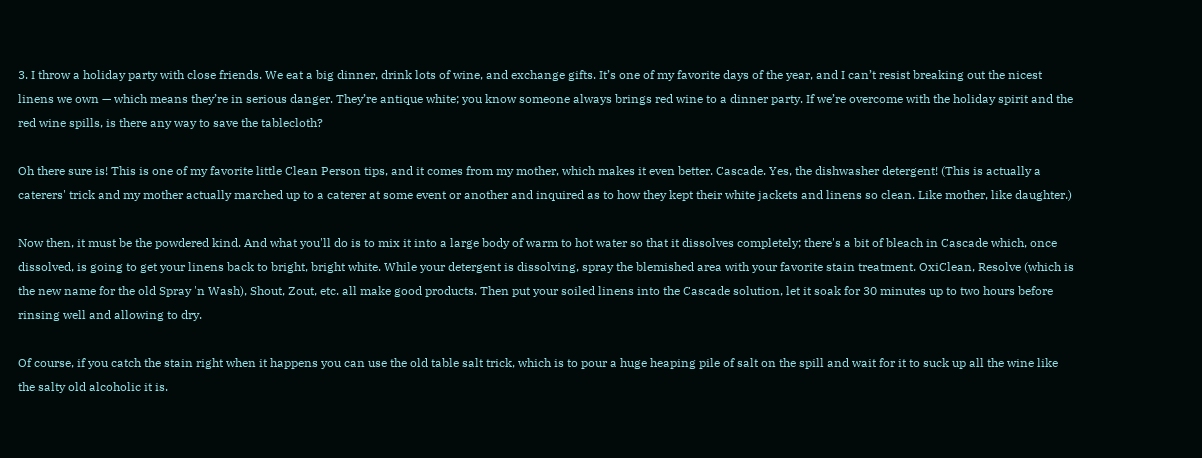3. I throw a holiday party with close friends. We eat a big dinner, drink lots of wine, and exchange gifts. It’s one of my favorite days of the year, and I can’t resist breaking out the nicest linens we own — which means they’re in serious danger. They’re antique white; you know someone always brings red wine to a dinner party. If we’re overcome with the holiday spirit and the red wine spills, is there any way to save the tablecloth?

Oh there sure is! This is one of my favorite little Clean Person tips, and it comes from my mother, which makes it even better. Cascade. Yes, the dishwasher detergent! (This is actually a caterers' trick and my mother actually marched up to a caterer at some event or another and inquired as to how they kept their white jackets and linens so clean. Like mother, like daughter.)

Now then, it must be the powdered kind. And what you'll do is to mix it into a large body of warm to hot water so that it dissolves completely; there's a bit of bleach in Cascade which, once dissolved, is going to get your linens back to bright, bright white. While your detergent is dissolving, spray the blemished area with your favorite stain treatment. OxiClean, Resolve (which is the new name for the old Spray 'n Wash), Shout, Zout, etc. all make good products. Then put your soiled linens into the Cascade solution, let it soak for 30 minutes up to two hours before rinsing well and allowing to dry.

Of course, if you catch the stain right when it happens you can use the old table salt trick, which is to pour a huge heaping pile of salt on the spill and wait for it to suck up all the wine like the salty old alcoholic it is.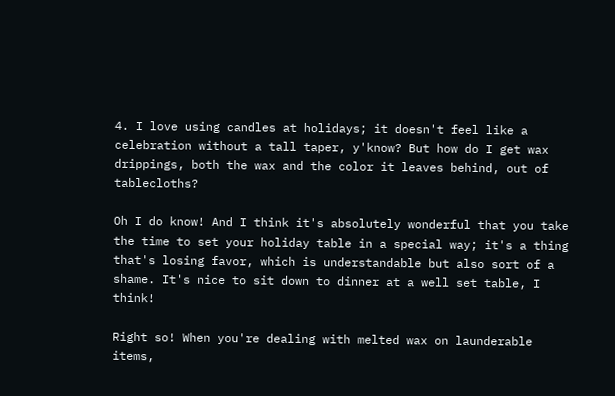4. I love using candles at holidays; it doesn't feel like a celebration without a tall taper, y'know? But how do I get wax drippings, both the wax and the color it leaves behind, out of tablecloths?

Oh I do know! And I think it's absolutely wonderful that you take the time to set your holiday table in a special way; it's a thing that's losing favor, which is understandable but also sort of a shame. It's nice to sit down to dinner at a well set table, I think!

Right so! When you're dealing with melted wax on launderable items,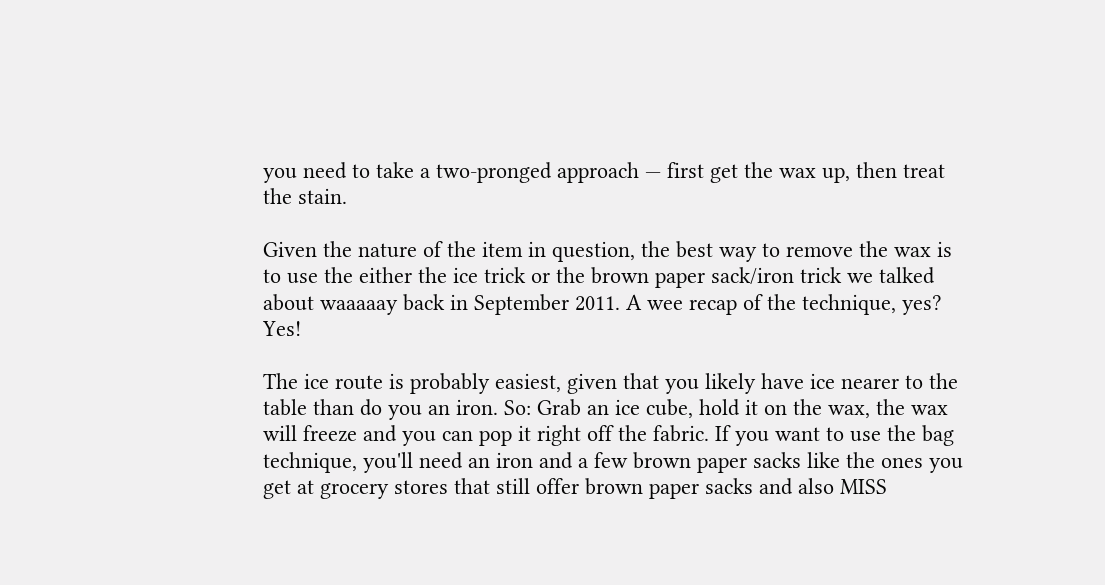you need to take a two-pronged approach — first get the wax up, then treat the stain.

Given the nature of the item in question, the best way to remove the wax is to use the either the ice trick or the brown paper sack/iron trick we talked about waaaaay back in September 2011. A wee recap of the technique, yes? Yes!

The ice route is probably easiest, given that you likely have ice nearer to the table than do you an iron. So: Grab an ice cube, hold it on the wax, the wax will freeze and you can pop it right off the fabric. If you want to use the bag technique, you'll need an iron and a few brown paper sacks like the ones you get at grocery stores that still offer brown paper sacks and also MISS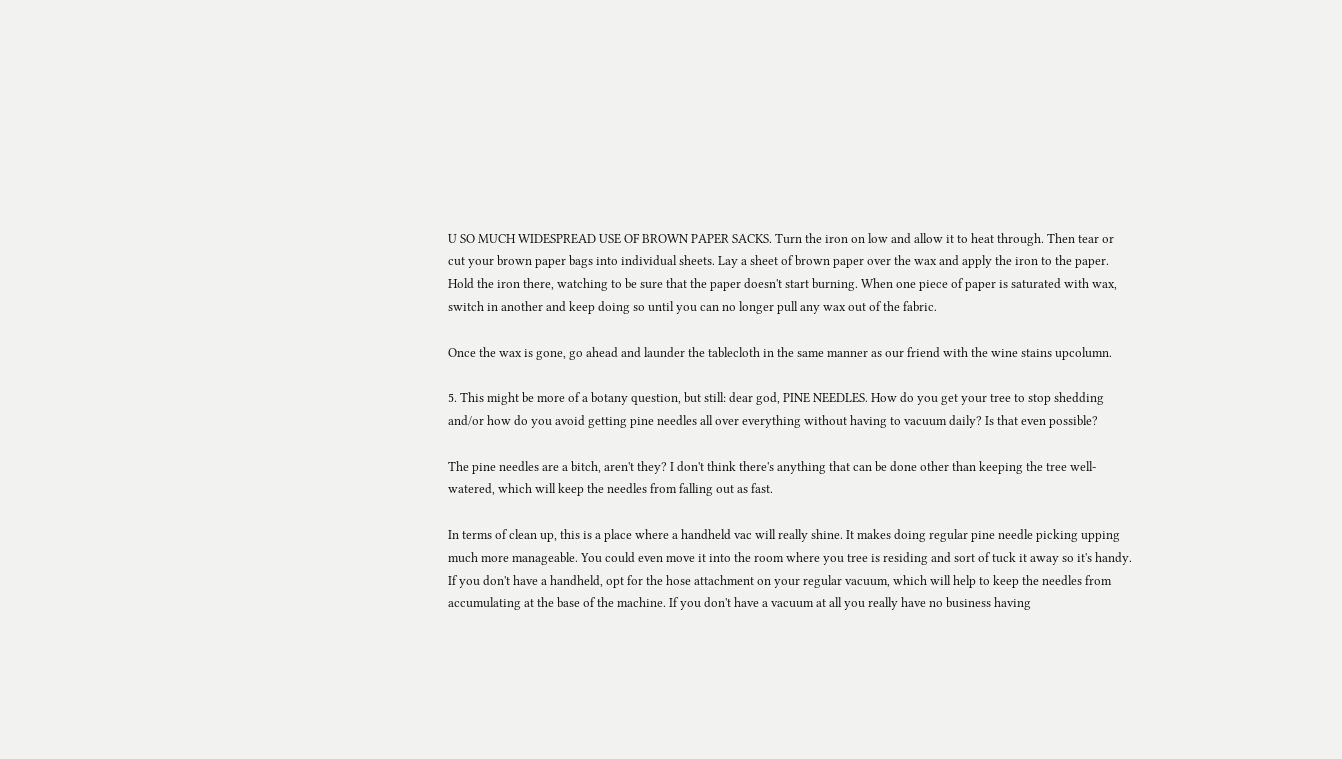U SO MUCH WIDESPREAD USE OF BROWN PAPER SACKS. Turn the iron on low and allow it to heat through. Then tear or cut your brown paper bags into individual sheets. Lay a sheet of brown paper over the wax and apply the iron to the paper. Hold the iron there, watching to be sure that the paper doesn't start burning. When one piece of paper is saturated with wax, switch in another and keep doing so until you can no longer pull any wax out of the fabric.

Once the wax is gone, go ahead and launder the tablecloth in the same manner as our friend with the wine stains upcolumn.

5. This might be more of a botany question, but still: dear god, PINE NEEDLES. How do you get your tree to stop shedding and/or how do you avoid getting pine needles all over everything without having to vacuum daily? Is that even possible?

The pine needles are a bitch, aren't they? I don't think there's anything that can be done other than keeping the tree well-watered, which will keep the needles from falling out as fast.

In terms of clean up, this is a place where a handheld vac will really shine. It makes doing regular pine needle picking upping much more manageable. You could even move it into the room where you tree is residing and sort of tuck it away so it's handy. If you don't have a handheld, opt for the hose attachment on your regular vacuum, which will help to keep the needles from accumulating at the base of the machine. If you don't have a vacuum at all you really have no business having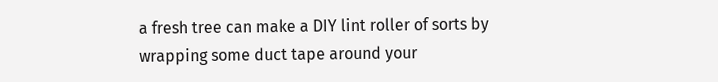a fresh tree can make a DIY lint roller of sorts by wrapping some duct tape around your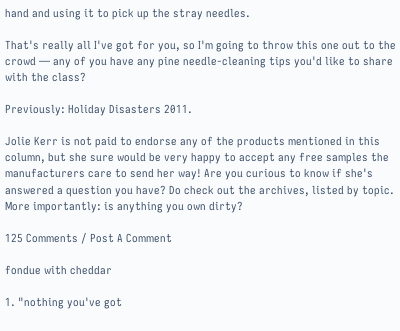hand and using it to pick up the stray needles.

That's really all I've got for you, so I'm going to throw this one out to the crowd — any of you have any pine needle-cleaning tips you'd like to share with the class?

Previously: Holiday Disasters 2011.

Jolie Kerr is not paid to endorse any of the products mentioned in this column, but she sure would be very happy to accept any free samples the manufacturers care to send her way! Are you curious to know if she's answered a question you have? Do check out the archives, listed by topic. More importantly: is anything you own dirty?

125 Comments / Post A Comment

fondue with cheddar

1. "nothing you've got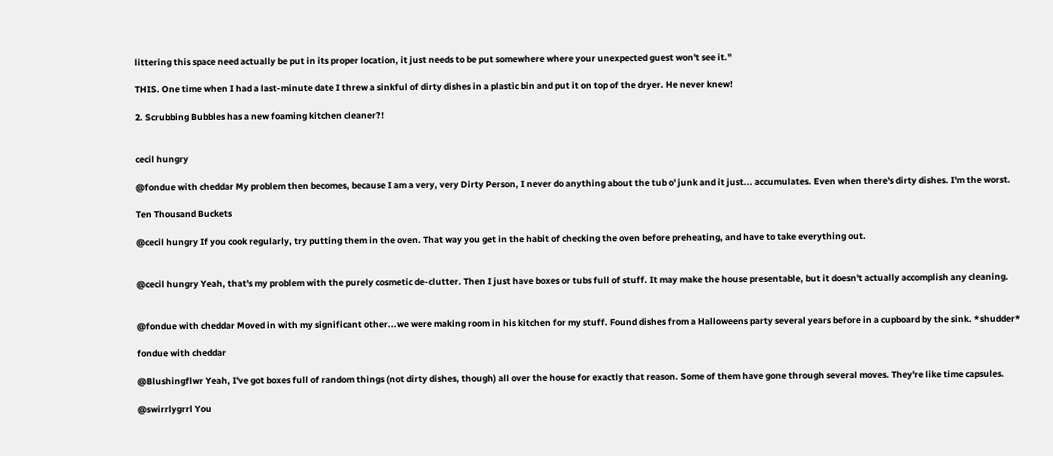littering this space need actually be put in its proper location, it just needs to be put somewhere where your unexpected guest won't see it."

THIS. One time when I had a last-minute date I threw a sinkful of dirty dishes in a plastic bin and put it on top of the dryer. He never knew!

2. Scrubbing Bubbles has a new foaming kitchen cleaner?!


cecil hungry

@fondue with cheddar My problem then becomes, because I am a very, very Dirty Person, I never do anything about the tub o' junk and it just... accumulates. Even when there's dirty dishes. I'm the worst.

Ten Thousand Buckets

@cecil hungry If you cook regularly, try putting them in the oven. That way you get in the habit of checking the oven before preheating, and have to take everything out.


@cecil hungry Yeah, that's my problem with the purely cosmetic de-clutter. Then I just have boxes or tubs full of stuff. It may make the house presentable, but it doesn't actually accomplish any cleaning.


@fondue with cheddar Moved in with my significant other...we were making room in his kitchen for my stuff. Found dishes from a Halloweens party several years before in a cupboard by the sink. *shudder*

fondue with cheddar

@Blushingflwr Yeah, I've got boxes full of random things (not dirty dishes, though) all over the house for exactly that reason. Some of them have gone through several moves. They're like time capsules.

@swirrlygrrl You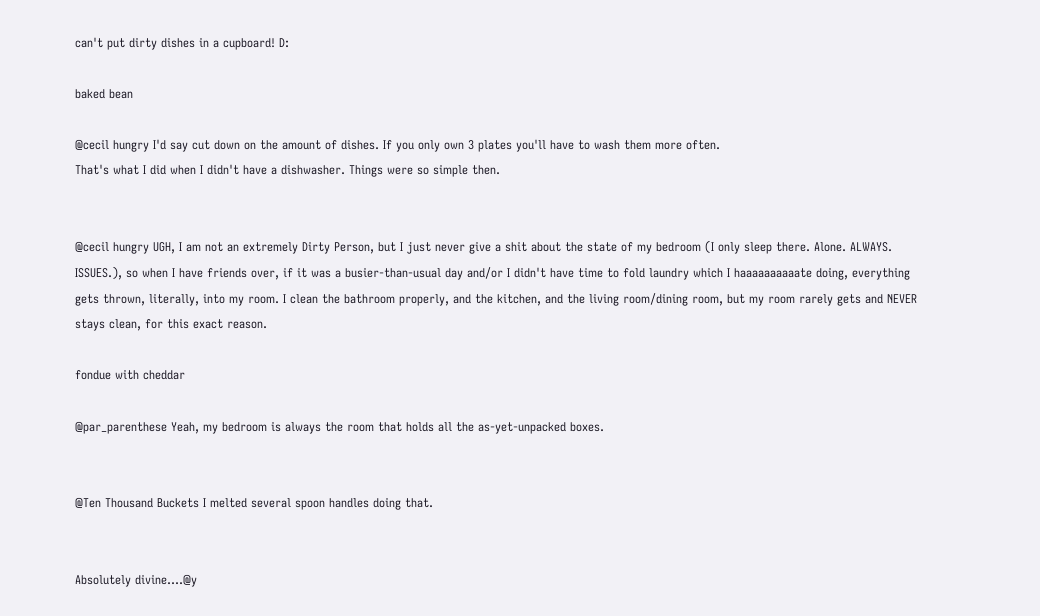can't put dirty dishes in a cupboard! D:

baked bean

@cecil hungry I'd say cut down on the amount of dishes. If you only own 3 plates you'll have to wash them more often.
That's what I did when I didn't have a dishwasher. Things were so simple then.


@cecil hungry UGH, I am not an extremely Dirty Person, but I just never give a shit about the state of my bedroom (I only sleep there. Alone. ALWAYS. ISSUES.), so when I have friends over, if it was a busier-than-usual day and/or I didn't have time to fold laundry which I haaaaaaaaaate doing, everything gets thrown, literally, into my room. I clean the bathroom properly, and the kitchen, and the living room/dining room, but my room rarely gets and NEVER stays clean, for this exact reason.

fondue with cheddar

@par_parenthese Yeah, my bedroom is always the room that holds all the as-yet-unpacked boxes.


@Ten Thousand Buckets I melted several spoon handles doing that.


Absolutely divine....@y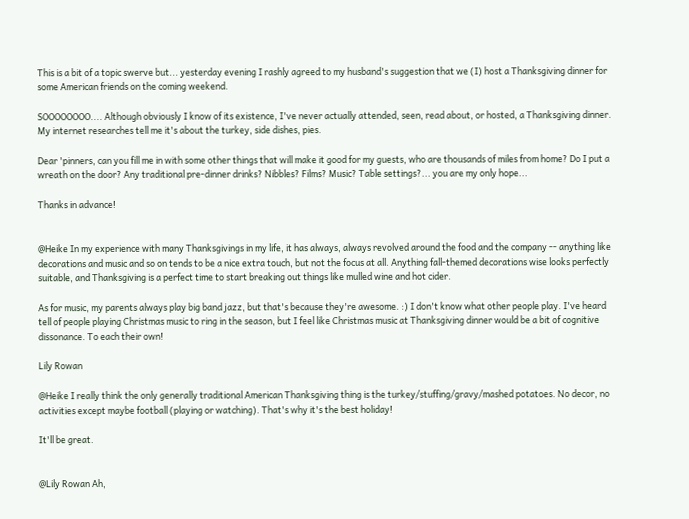This is a bit of a topic swerve but... yesterday evening I rashly agreed to my husband's suggestion that we (I) host a Thanksgiving dinner for some American friends on the coming weekend.

SOOOOOOOO.... Although obviously I know of its existence, I've never actually attended, seen, read about, or hosted, a Thanksgiving dinner. My internet researches tell me it's about the turkey, side dishes, pies.

Dear 'pinners, can you fill me in with some other things that will make it good for my guests, who are thousands of miles from home? Do I put a wreath on the door? Any traditional pre-dinner drinks? Nibbles? Films? Music? Table settings?... you are my only hope...

Thanks in advance!


@Heike In my experience with many Thanksgivings in my life, it has always, always revolved around the food and the company -- anything like decorations and music and so on tends to be a nice extra touch, but not the focus at all. Anything fall-themed decorations wise looks perfectly suitable, and Thanksgiving is a perfect time to start breaking out things like mulled wine and hot cider.

As for music, my parents always play big band jazz, but that's because they're awesome. :) I don't know what other people play. I've heard tell of people playing Christmas music to ring in the season, but I feel like Christmas music at Thanksgiving dinner would be a bit of cognitive dissonance. To each their own!

Lily Rowan

@Heike I really think the only generally traditional American Thanksgiving thing is the turkey/stuffing/gravy/mashed potatoes. No decor, no activities except maybe football (playing or watching). That's why it's the best holiday!

It'll be great.


@Lily Rowan Ah,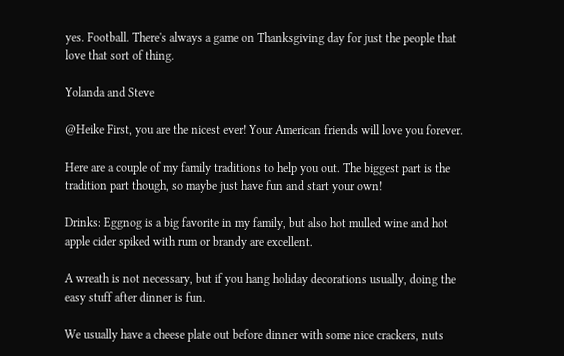yes. Football. There's always a game on Thanksgiving day for just the people that love that sort of thing.

Yolanda and Steve

@Heike First, you are the nicest ever! Your American friends will love you forever.

Here are a couple of my family traditions to help you out. The biggest part is the tradition part though, so maybe just have fun and start your own!

Drinks: Eggnog is a big favorite in my family, but also hot mulled wine and hot apple cider spiked with rum or brandy are excellent.

A wreath is not necessary, but if you hang holiday decorations usually, doing the easy stuff after dinner is fun.

We usually have a cheese plate out before dinner with some nice crackers, nuts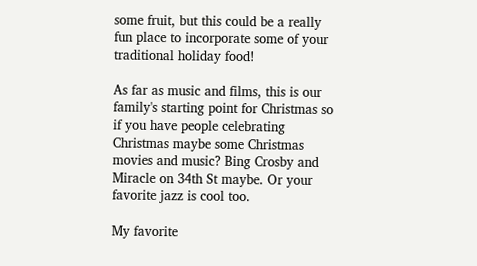some fruit, but this could be a really fun place to incorporate some of your traditional holiday food!

As far as music and films, this is our family's starting point for Christmas so if you have people celebrating Christmas maybe some Christmas movies and music? Bing Crosby and Miracle on 34th St maybe. Or your favorite jazz is cool too.

My favorite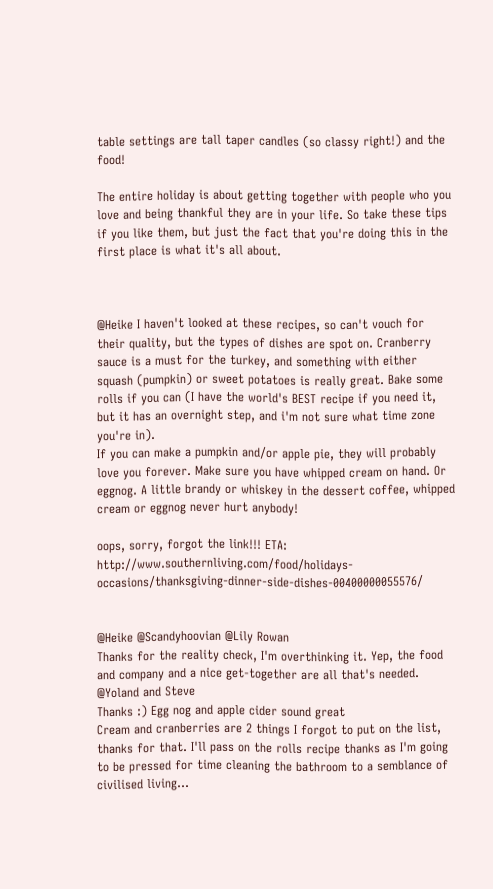table settings are tall taper candles (so classy right!) and the food!

The entire holiday is about getting together with people who you love and being thankful they are in your life. So take these tips if you like them, but just the fact that you're doing this in the first place is what it's all about.



@Heike I haven't looked at these recipes, so can't vouch for their quality, but the types of dishes are spot on. Cranberry sauce is a must for the turkey, and something with either squash (pumpkin) or sweet potatoes is really great. Bake some rolls if you can (I have the world's BEST recipe if you need it, but it has an overnight step, and i'm not sure what time zone you're in).
If you can make a pumpkin and/or apple pie, they will probably love you forever. Make sure you have whipped cream on hand. Or eggnog. A little brandy or whiskey in the dessert coffee, whipped cream or eggnog never hurt anybody!

oops, sorry, forgot the link!!! ETA: http://www.southernliving.com/food/holidays-occasions/thanksgiving-dinner-side-dishes-00400000055576/


@Heike @Scandyhoovian @Lily Rowan
Thanks for the reality check, I'm overthinking it. Yep, the food and company and a nice get-together are all that's needed.
@Yoland and Steve
Thanks :) Egg nog and apple cider sound great
Cream and cranberries are 2 things I forgot to put on the list, thanks for that. I'll pass on the rolls recipe thanks as I'm going to be pressed for time cleaning the bathroom to a semblance of civilised living...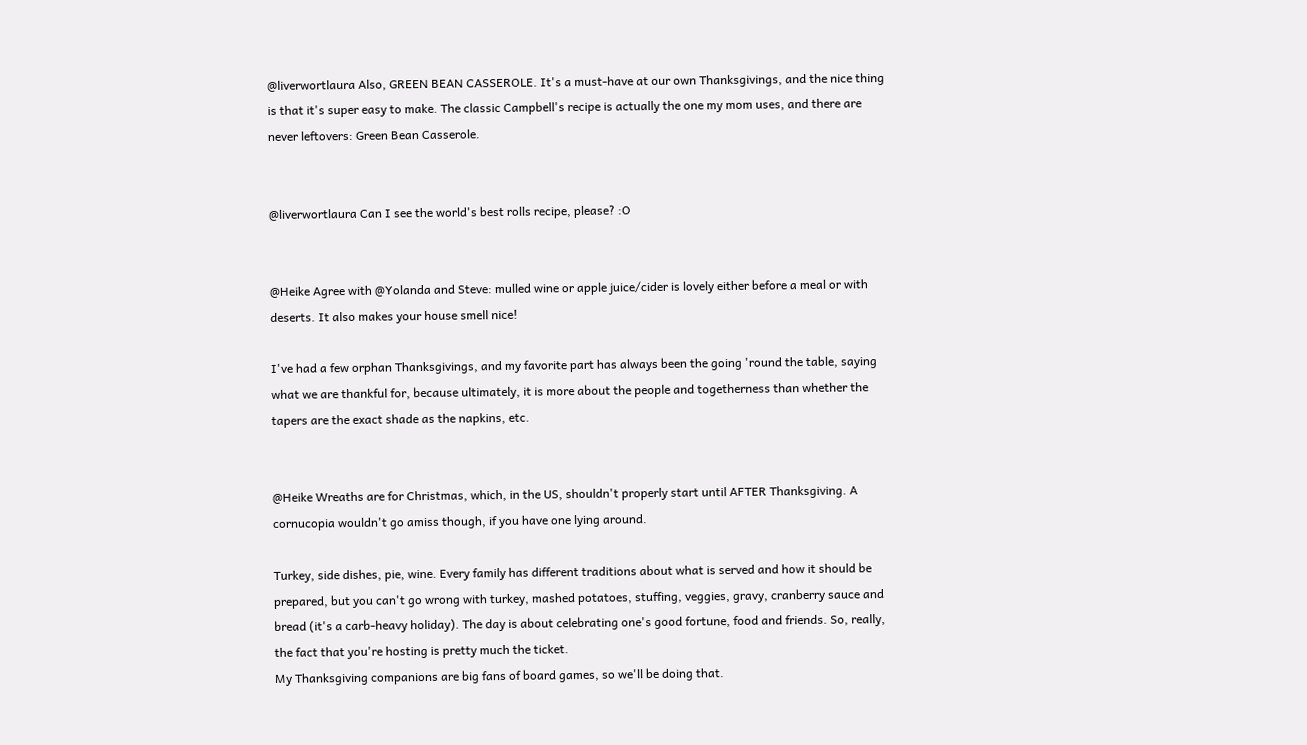@liverwortlaura Also, GREEN BEAN CASSEROLE. It's a must-have at our own Thanksgivings, and the nice thing is that it's super easy to make. The classic Campbell's recipe is actually the one my mom uses, and there are never leftovers: Green Bean Casserole.


@liverwortlaura Can I see the world's best rolls recipe, please? :O


@Heike Agree with @Yolanda and Steve: mulled wine or apple juice/cider is lovely either before a meal or with deserts. It also makes your house smell nice!

I've had a few orphan Thanksgivings, and my favorite part has always been the going 'round the table, saying what we are thankful for, because ultimately, it is more about the people and togetherness than whether the tapers are the exact shade as the napkins, etc.


@Heike Wreaths are for Christmas, which, in the US, shouldn't properly start until AFTER Thanksgiving. A cornucopia wouldn't go amiss though, if you have one lying around.

Turkey, side dishes, pie, wine. Every family has different traditions about what is served and how it should be prepared, but you can't go wrong with turkey, mashed potatoes, stuffing, veggies, gravy, cranberry sauce and bread (it's a carb-heavy holiday). The day is about celebrating one's good fortune, food and friends. So, really, the fact that you're hosting is pretty much the ticket.
My Thanksgiving companions are big fans of board games, so we'll be doing that.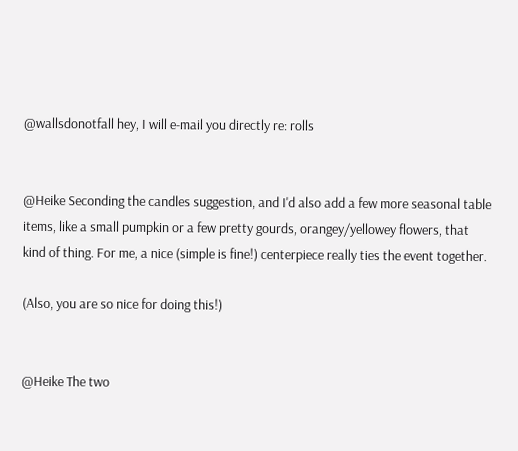@wallsdonotfall hey, I will e-mail you directly re: rolls


@Heike Seconding the candles suggestion, and I'd also add a few more seasonal table items, like a small pumpkin or a few pretty gourds, orangey/yellowey flowers, that kind of thing. For me, a nice (simple is fine!) centerpiece really ties the event together.

(Also, you are so nice for doing this!)


@Heike The two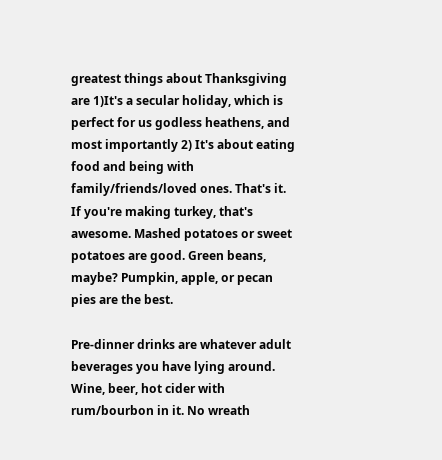greatest things about Thanksgiving are 1)It's a secular holiday, which is perfect for us godless heathens, and most importantly 2) It's about eating food and being with family/friends/loved ones. That's it. If you're making turkey, that's awesome. Mashed potatoes or sweet potatoes are good. Green beans, maybe? Pumpkin, apple, or pecan pies are the best.

Pre-dinner drinks are whatever adult beverages you have lying around. Wine, beer, hot cider with rum/bourbon in it. No wreath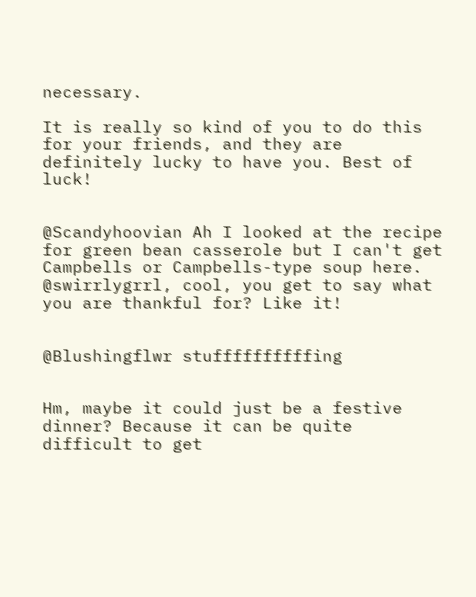necessary.

It is really so kind of you to do this for your friends, and they are definitely lucky to have you. Best of luck!


@Scandyhoovian Ah I looked at the recipe for green bean casserole but I can't get Campbells or Campbells-type soup here.
@swirrlygrrl, cool, you get to say what you are thankful for? Like it!


@Blushingflwr stuffffffffffing


Hm, maybe it could just be a festive dinner? Because it can be quite difficult to get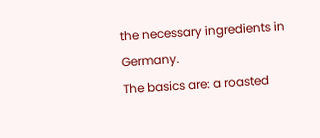the necessary ingredients in Germany.
The basics are: a roasted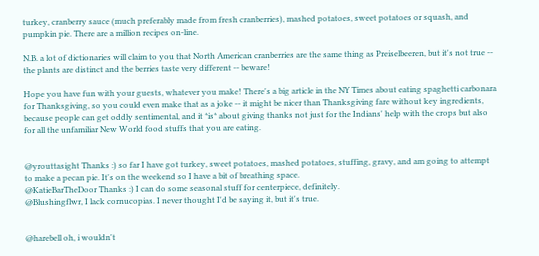turkey, cranberry sauce (much preferably made from fresh cranberries), mashed potatoes, sweet potatoes or squash, and pumpkin pie. There are a million recipes on-line.

N.B. a lot of dictionaries will claim to you that North American cranberries are the same thing as Preiselbeeren, but it's not true -- the plants are distinct and the berries taste very different -- beware!

Hope you have fun with your guests, whatever you make! There's a big article in the NY Times about eating spaghetti carbonara for Thanksgiving, so you could even make that as a joke -- it might be nicer than Thanksgiving fare without key ingredients, because people can get oddly sentimental, and it *is* about giving thanks not just for the Indians' help with the crops but also for all the unfamiliar New World food stuffs that you are eating.


@yrouttasight Thanks :) so far I have got turkey, sweet potatoes, mashed potatoes, stuffing, gravy, and am going to attempt to make a pecan pie. It's on the weekend so I have a bit of breathing space.
@KatieBarTheDoor Thanks :) I can do some seasonal stuff for centerpiece, definitely.
@Blushingflwr, I lack cornucopias. I never thought I'd be saying it, but it's true.


@harebell oh, i wouldn't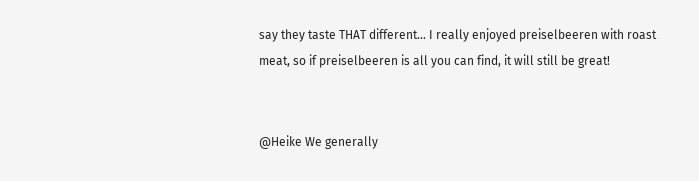say they taste THAT different... I really enjoyed preiselbeeren with roast meat, so if preiselbeeren is all you can find, it will still be great!


@Heike We generally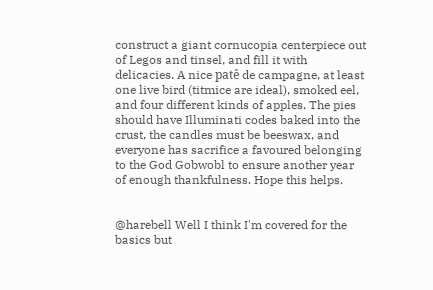construct a giant cornucopia centerpiece out of Legos and tinsel, and fill it with delicacies. A nice patê de campagne, at least one live bird (titmice are ideal), smoked eel, and four different kinds of apples. The pies should have Illuminati codes baked into the crust, the candles must be beeswax, and everyone has sacrifice a favoured belonging to the God Gobwobl to ensure another year of enough thankfulness. Hope this helps.


@harebell Well I think I'm covered for the basics but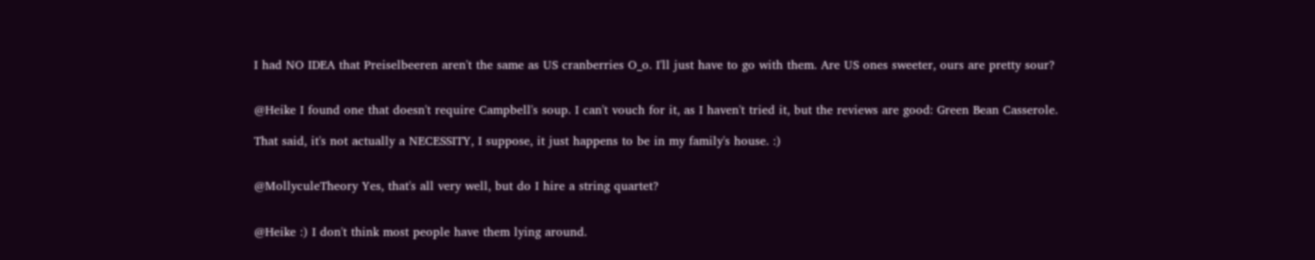I had NO IDEA that Preiselbeeren aren't the same as US cranberries O_o. I'll just have to go with them. Are US ones sweeter, ours are pretty sour?


@Heike I found one that doesn't require Campbell's soup. I can't vouch for it, as I haven't tried it, but the reviews are good: Green Bean Casserole.

That said, it's not actually a NECESSITY, I suppose, it just happens to be in my family's house. :)


@MollyculeTheory Yes, that's all very well, but do I hire a string quartet?


@Heike :) I don't think most people have them lying around.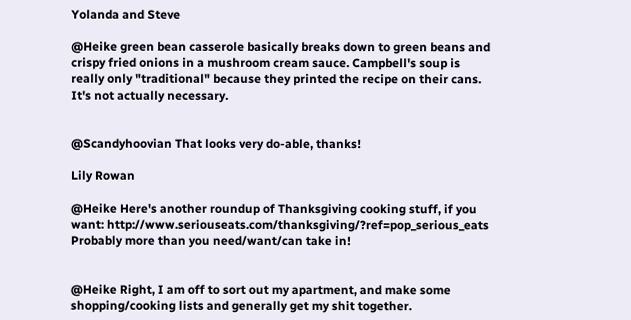Yolanda and Steve

@Heike green bean casserole basically breaks down to green beans and crispy fried onions in a mushroom cream sauce. Campbell's soup is really only "traditional" because they printed the recipe on their cans. It's not actually necessary.


@Scandyhoovian That looks very do-able, thanks!

Lily Rowan

@Heike Here's another roundup of Thanksgiving cooking stuff, if you want: http://www.seriouseats.com/thanksgiving/?ref=pop_serious_eats Probably more than you need/want/can take in!


@Heike Right, I am off to sort out my apartment, and make some shopping/cooking lists and generally get my shit together.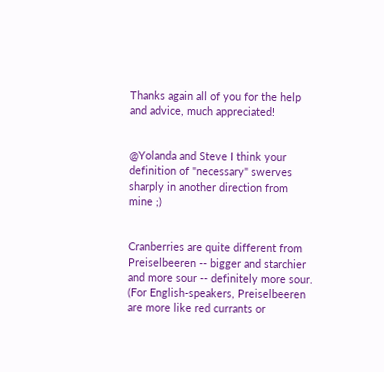Thanks again all of you for the help and advice, much appreciated!


@Yolanda and Steve I think your definition of "necessary" swerves sharply in another direction from mine ;)


Cranberries are quite different from Preiselbeeren -- bigger and starchier and more sour -- definitely more sour. (For English-speakers, Preiselbeeren are more like red currants or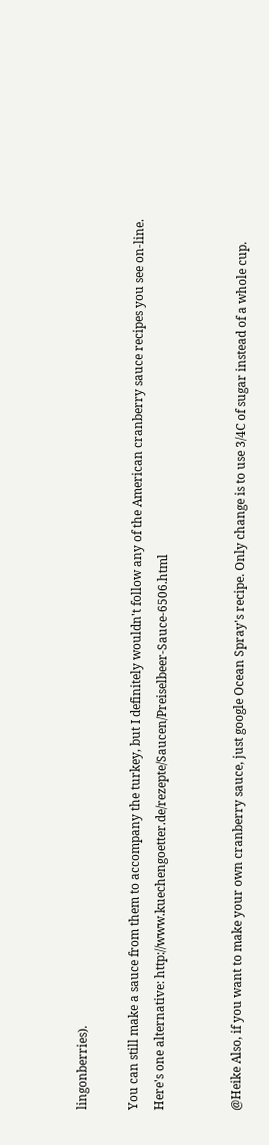lingonberries).

You can still make a sauce from them to accompany the turkey, but I definitely wouldn't follow any of the American cranberry sauce recipes you see on-line. Here's one alternative: http://www.kuechengoetter.de/rezepte/Saucen/Preiselbeer-Sauce-6506.html


@Heike Also, if you want to make your own cranberry sauce, just google Ocean Spray's recipe. Only change is to use 3/4C of sugar instead of a whole cup.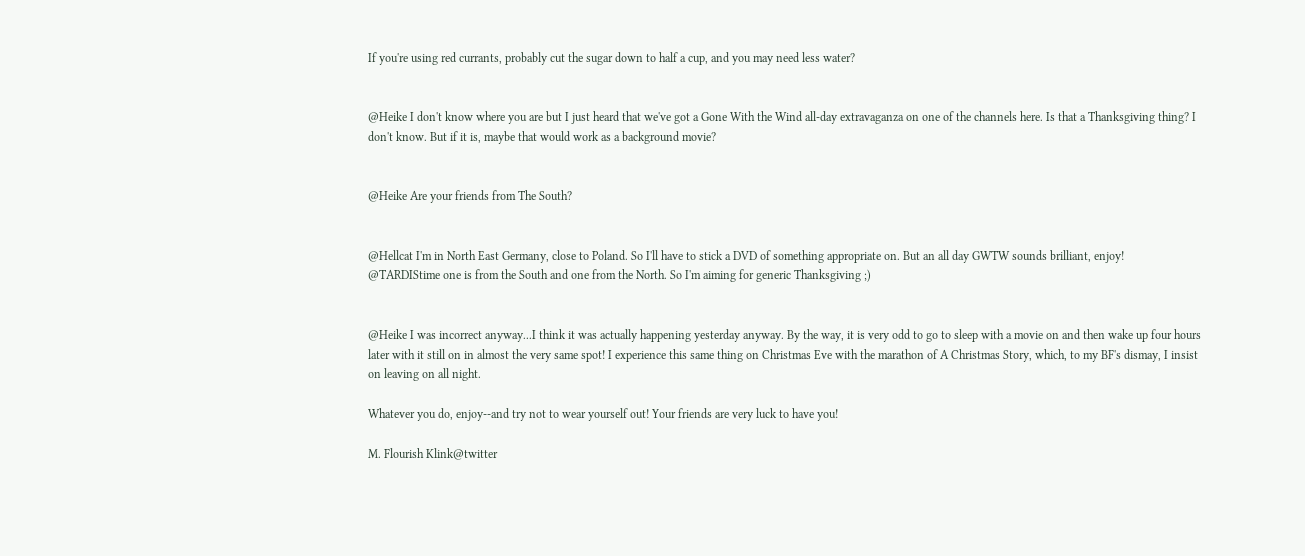If you're using red currants, probably cut the sugar down to half a cup, and you may need less water?


@Heike I don't know where you are but I just heard that we've got a Gone With the Wind all-day extravaganza on one of the channels here. Is that a Thanksgiving thing? I don't know. But if it is, maybe that would work as a background movie?


@Heike Are your friends from The South?


@Hellcat I'm in North East Germany, close to Poland. So I'll have to stick a DVD of something appropriate on. But an all day GWTW sounds brilliant, enjoy!
@TARDIStime one is from the South and one from the North. So I'm aiming for generic Thanksgiving ;)


@Heike I was incorrect anyway...I think it was actually happening yesterday anyway. By the way, it is very odd to go to sleep with a movie on and then wake up four hours later with it still on in almost the very same spot! I experience this same thing on Christmas Eve with the marathon of A Christmas Story, which, to my BF's dismay, I insist on leaving on all night.

Whatever you do, enjoy--and try not to wear yourself out! Your friends are very luck to have you!

M. Flourish Klink@twitter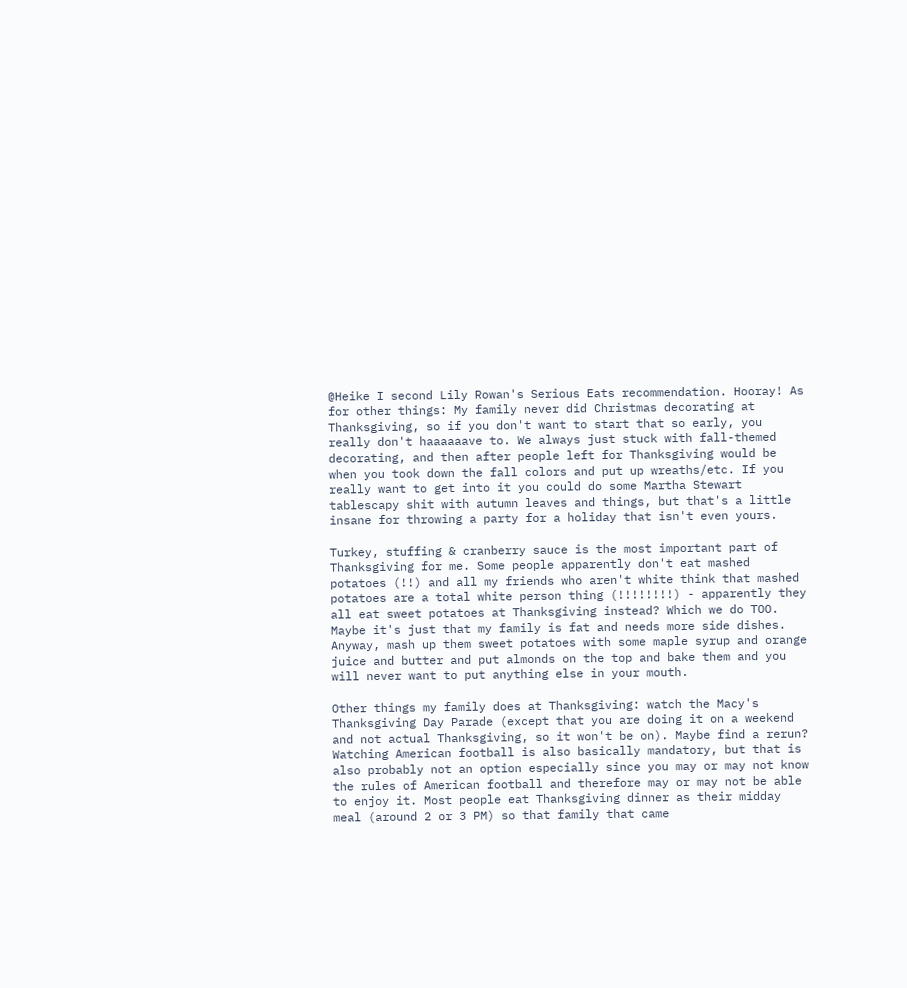@Heike I second Lily Rowan's Serious Eats recommendation. Hooray! As for other things: My family never did Christmas decorating at Thanksgiving, so if you don't want to start that so early, you really don't haaaaaave to. We always just stuck with fall-themed decorating, and then after people left for Thanksgiving would be when you took down the fall colors and put up wreaths/etc. If you really want to get into it you could do some Martha Stewart tablescapy shit with autumn leaves and things, but that's a little insane for throwing a party for a holiday that isn't even yours.

Turkey, stuffing & cranberry sauce is the most important part of Thanksgiving for me. Some people apparently don't eat mashed potatoes (!!) and all my friends who aren't white think that mashed potatoes are a total white person thing (!!!!!!!!) - apparently they all eat sweet potatoes at Thanksgiving instead? Which we do TOO. Maybe it's just that my family is fat and needs more side dishes. Anyway, mash up them sweet potatoes with some maple syrup and orange juice and butter and put almonds on the top and bake them and you will never want to put anything else in your mouth.

Other things my family does at Thanksgiving: watch the Macy's Thanksgiving Day Parade (except that you are doing it on a weekend and not actual Thanksgiving, so it won't be on). Maybe find a rerun? Watching American football is also basically mandatory, but that is also probably not an option especially since you may or may not know the rules of American football and therefore may or may not be able to enjoy it. Most people eat Thanksgiving dinner as their midday meal (around 2 or 3 PM) so that family that came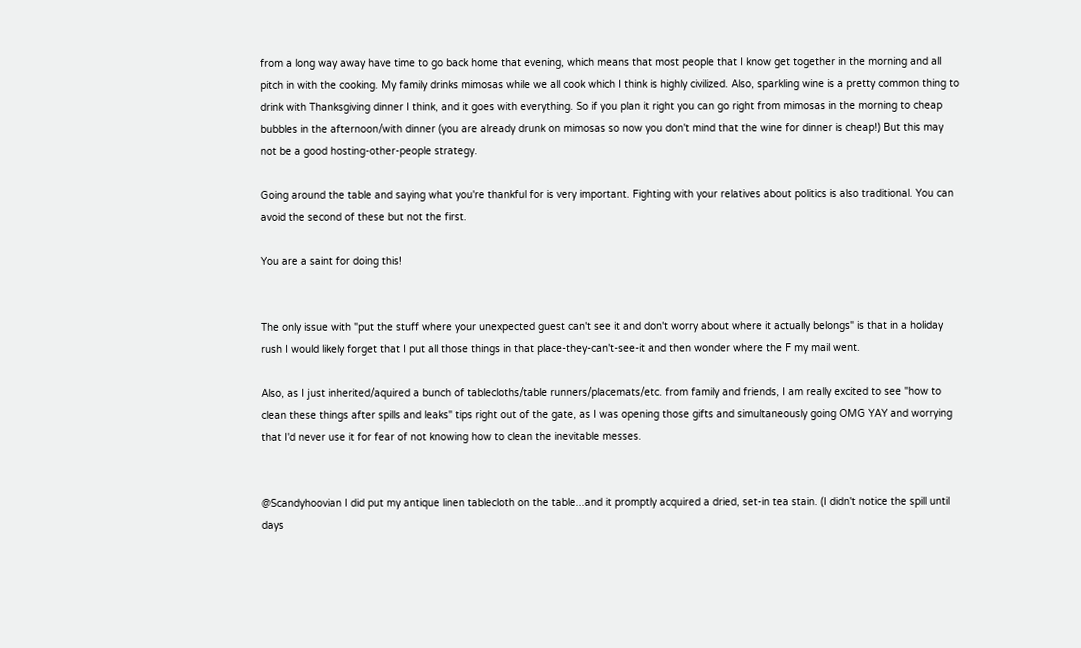from a long way away have time to go back home that evening, which means that most people that I know get together in the morning and all pitch in with the cooking. My family drinks mimosas while we all cook which I think is highly civilized. Also, sparkling wine is a pretty common thing to drink with Thanksgiving dinner I think, and it goes with everything. So if you plan it right you can go right from mimosas in the morning to cheap bubbles in the afternoon/with dinner (you are already drunk on mimosas so now you don't mind that the wine for dinner is cheap!) But this may not be a good hosting-other-people strategy.

Going around the table and saying what you're thankful for is very important. Fighting with your relatives about politics is also traditional. You can avoid the second of these but not the first.

You are a saint for doing this!


The only issue with "put the stuff where your unexpected guest can't see it and don't worry about where it actually belongs" is that in a holiday rush I would likely forget that I put all those things in that place-they-can't-see-it and then wonder where the F my mail went.

Also, as I just inherited/aquired a bunch of tablecloths/table runners/placemats/etc. from family and friends, I am really excited to see "how to clean these things after spills and leaks" tips right out of the gate, as I was opening those gifts and simultaneously going OMG YAY and worrying that I'd never use it for fear of not knowing how to clean the inevitable messes.


@Scandyhoovian I did put my antique linen tablecloth on the table...and it promptly acquired a dried, set-in tea stain. (I didn't notice the spill until days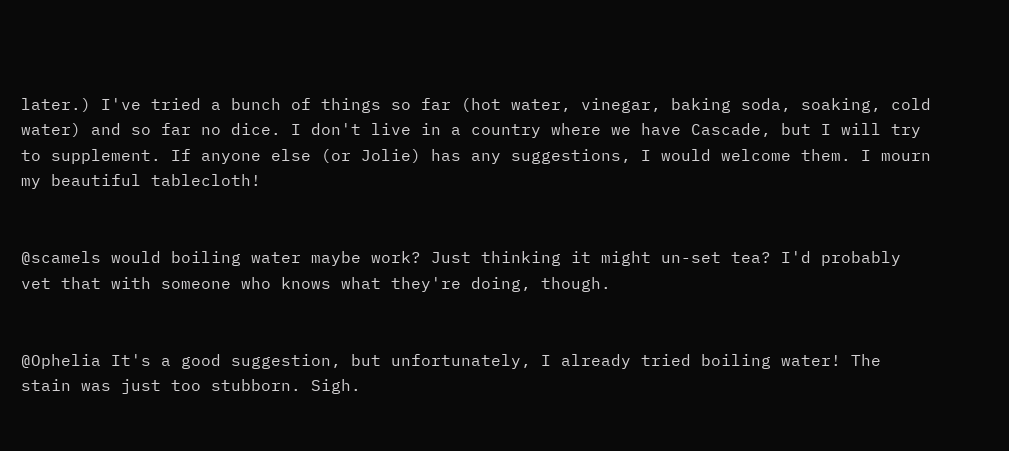later.) I've tried a bunch of things so far (hot water, vinegar, baking soda, soaking, cold water) and so far no dice. I don't live in a country where we have Cascade, but I will try to supplement. If anyone else (or Jolie) has any suggestions, I would welcome them. I mourn my beautiful tablecloth!


@scamels would boiling water maybe work? Just thinking it might un-set tea? I'd probably vet that with someone who knows what they're doing, though.


@Ophelia It's a good suggestion, but unfortunately, I already tried boiling water! The stain was just too stubborn. Sigh.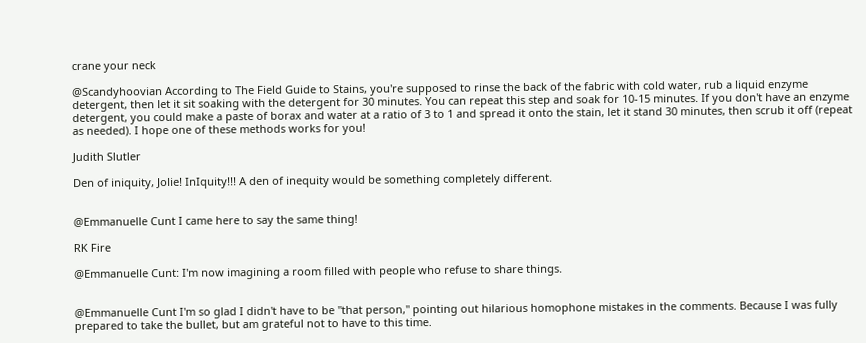crane your neck

@Scandyhoovian According to The Field Guide to Stains, you're supposed to rinse the back of the fabric with cold water, rub a liquid enzyme detergent, then let it sit soaking with the detergent for 30 minutes. You can repeat this step and soak for 10-15 minutes. If you don't have an enzyme detergent, you could make a paste of borax and water at a ratio of 3 to 1 and spread it onto the stain, let it stand 30 minutes, then scrub it off (repeat as needed). I hope one of these methods works for you!

Judith Slutler

Den of iniquity, Jolie! InIquity!!! A den of inequity would be something completely different.


@Emmanuelle Cunt I came here to say the same thing!

RK Fire

@Emmanuelle Cunt: I'm now imagining a room filled with people who refuse to share things.


@Emmanuelle Cunt I'm so glad I didn't have to be "that person," pointing out hilarious homophone mistakes in the comments. Because I was fully prepared to take the bullet, but am grateful not to have to this time.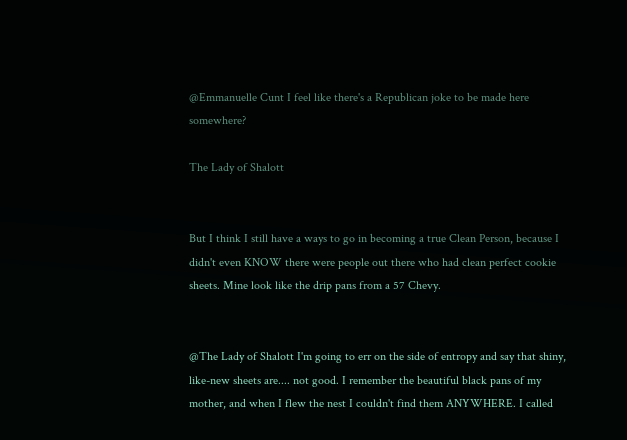@Emmanuelle Cunt I feel like there's a Republican joke to be made here somewhere?

The Lady of Shalott


But I think I still have a ways to go in becoming a true Clean Person, because I didn't even KNOW there were people out there who had clean perfect cookie sheets. Mine look like the drip pans from a 57 Chevy.


@The Lady of Shalott I'm going to err on the side of entropy and say that shiny, like-new sheets are.... not good. I remember the beautiful black pans of my mother, and when I flew the nest I couldn't find them ANYWHERE. I called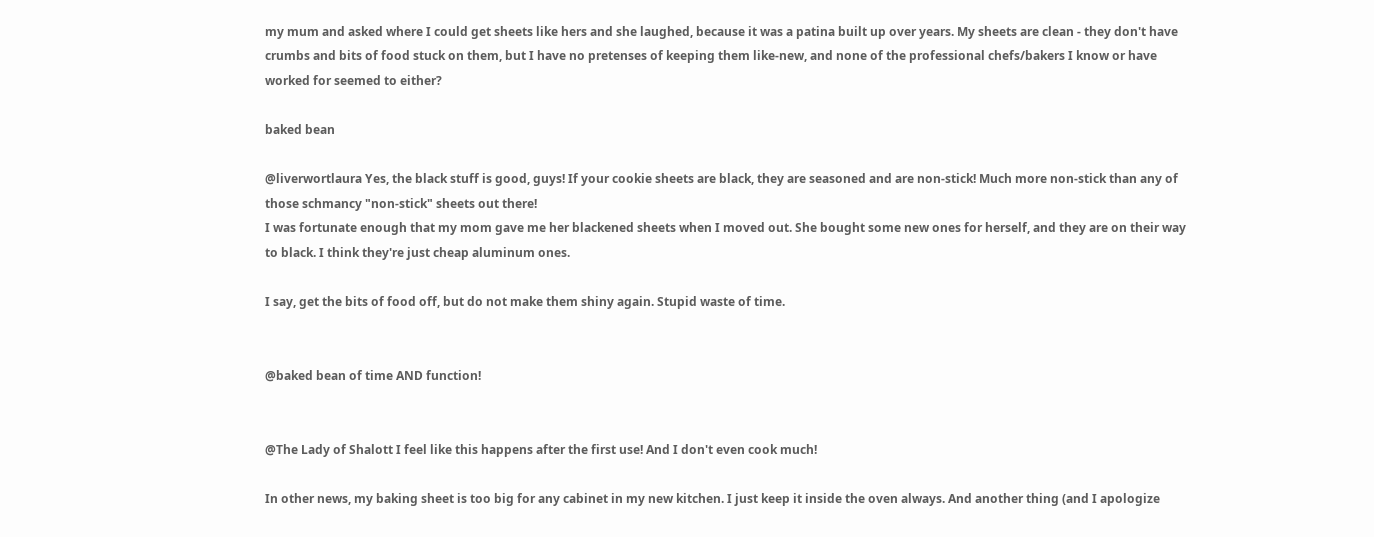my mum and asked where I could get sheets like hers and she laughed, because it was a patina built up over years. My sheets are clean - they don't have crumbs and bits of food stuck on them, but I have no pretenses of keeping them like-new, and none of the professional chefs/bakers I know or have worked for seemed to either?

baked bean

@liverwortlaura Yes, the black stuff is good, guys! If your cookie sheets are black, they are seasoned and are non-stick! Much more non-stick than any of those schmancy "non-stick" sheets out there!
I was fortunate enough that my mom gave me her blackened sheets when I moved out. She bought some new ones for herself, and they are on their way to black. I think they're just cheap aluminum ones.

I say, get the bits of food off, but do not make them shiny again. Stupid waste of time.


@baked bean of time AND function!


@The Lady of Shalott I feel like this happens after the first use! And I don't even cook much!

In other news, my baking sheet is too big for any cabinet in my new kitchen. I just keep it inside the oven always. And another thing (and I apologize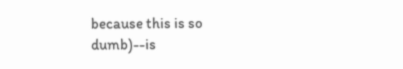because this is so dumb)--is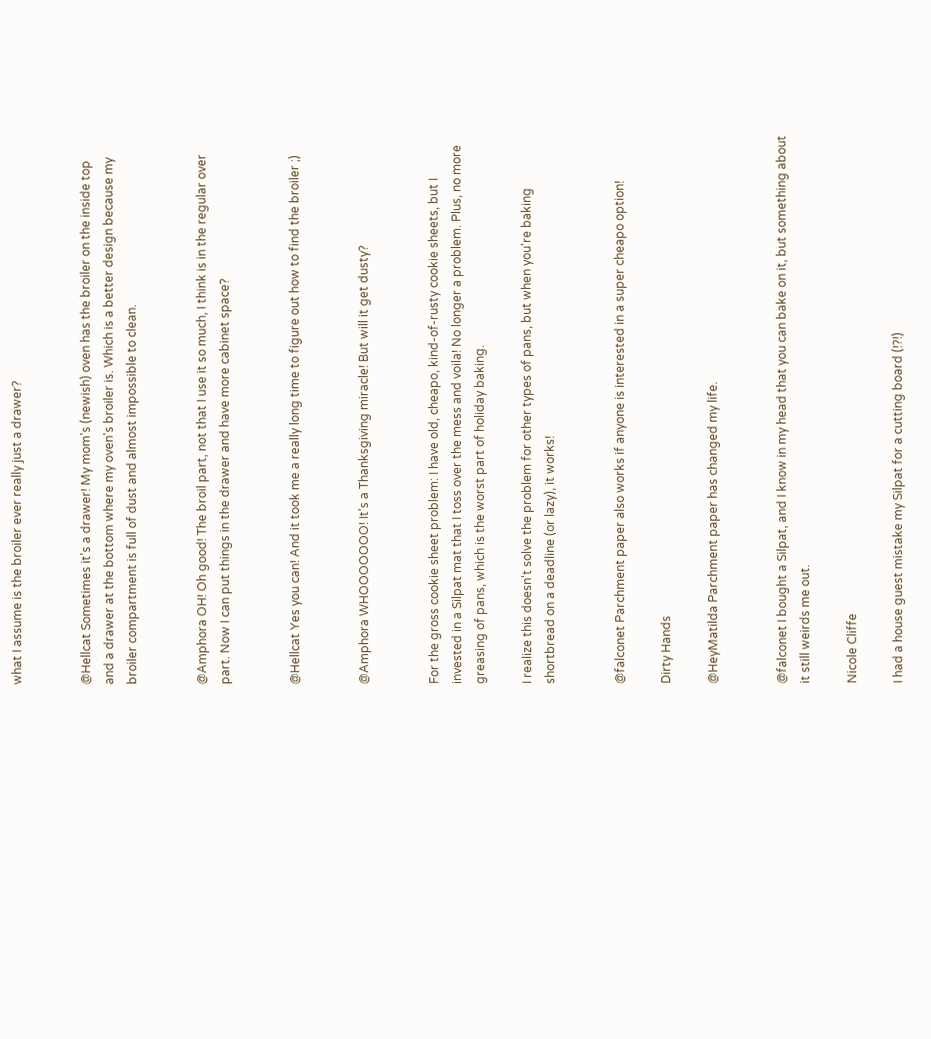what I assume is the broiler ever really just a drawer?


@Hellcat Sometimes it's a drawer! My mom's (newish) oven has the broiler on the inside top and a drawer at the bottom where my oven's broiler is. Which is a better design because my broiler compartment is full of dust and almost impossible to clean.


@Amphora OH! Oh good! The broil part, not that I use it so much, I think is in the regular over part. Now I can put things in the drawer and have more cabinet space?


@Hellcat Yes you can! And it took me a really long time to figure out how to find the broiler ;)


@Amphora WHOOOOOOO! It's a Thanksgiving miracle! But will it get dusty?


For the gross cookie sheet problem: I have old, cheapo, kind-of-rusty cookie sheets, but I invested in a Silpat mat that I toss over the mess and voila! No longer a problem. Plus, no more greasing of pans, which is the worst part of holiday baking.

I realize this doesn't solve the problem for other types of pans, but when you're baking shortbread on a deadline (or lazy), it works!


@falconet Parchment paper also works if anyone is interested in a super cheapo option!

Dirty Hands

@HeyMatilda Parchment paper has changed my life.


@falconet I bought a Silpat, and I know in my head that you can bake on it, but something about it still weirds me out.

Nicole Cliffe

I had a house guest mistake my Silpat for a cutting board (!?!)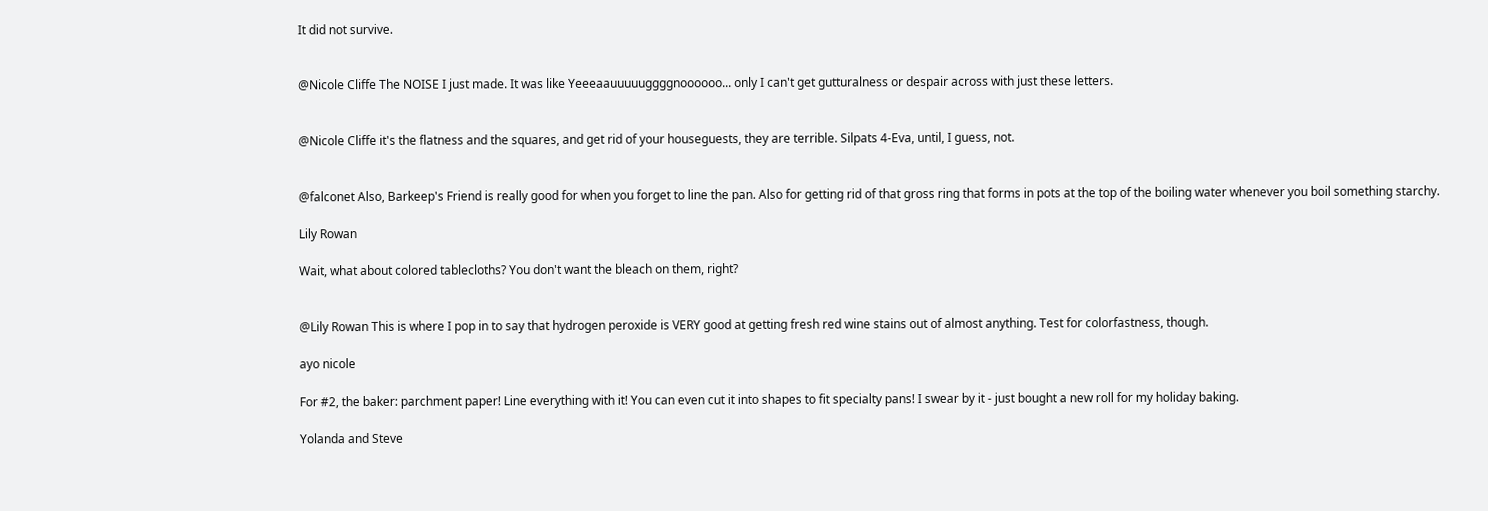It did not survive.


@Nicole Cliffe The NOISE I just made. It was like Yeeeaauuuuuggggnoooooo... only I can't get gutturalness or despair across with just these letters.


@Nicole Cliffe it's the flatness and the squares, and get rid of your houseguests, they are terrible. Silpats 4-Eva, until, I guess, not.


@falconet Also, Barkeep's Friend is really good for when you forget to line the pan. Also for getting rid of that gross ring that forms in pots at the top of the boiling water whenever you boil something starchy.

Lily Rowan

Wait, what about colored tablecloths? You don't want the bleach on them, right?


@Lily Rowan This is where I pop in to say that hydrogen peroxide is VERY good at getting fresh red wine stains out of almost anything. Test for colorfastness, though.

ayo nicole

For #2, the baker: parchment paper! Line everything with it! You can even cut it into shapes to fit specialty pans! I swear by it - just bought a new roll for my holiday baking.

Yolanda and Steve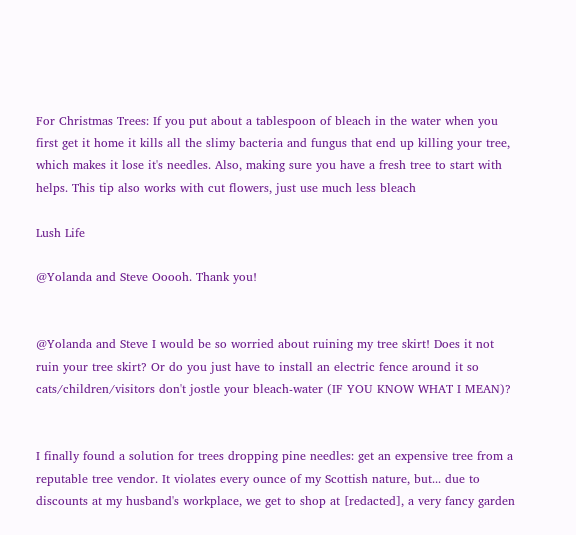For Christmas Trees: If you put about a tablespoon of bleach in the water when you first get it home it kills all the slimy bacteria and fungus that end up killing your tree, which makes it lose it's needles. Also, making sure you have a fresh tree to start with helps. This tip also works with cut flowers, just use much less bleach

Lush Life

@Yolanda and Steve Ooooh. Thank you!


@Yolanda and Steve I would be so worried about ruining my tree skirt! Does it not ruin your tree skirt? Or do you just have to install an electric fence around it so cats/children/visitors don't jostle your bleach-water (IF YOU KNOW WHAT I MEAN)?


I finally found a solution for trees dropping pine needles: get an expensive tree from a reputable tree vendor. It violates every ounce of my Scottish nature, but... due to discounts at my husband's workplace, we get to shop at [redacted], a very fancy garden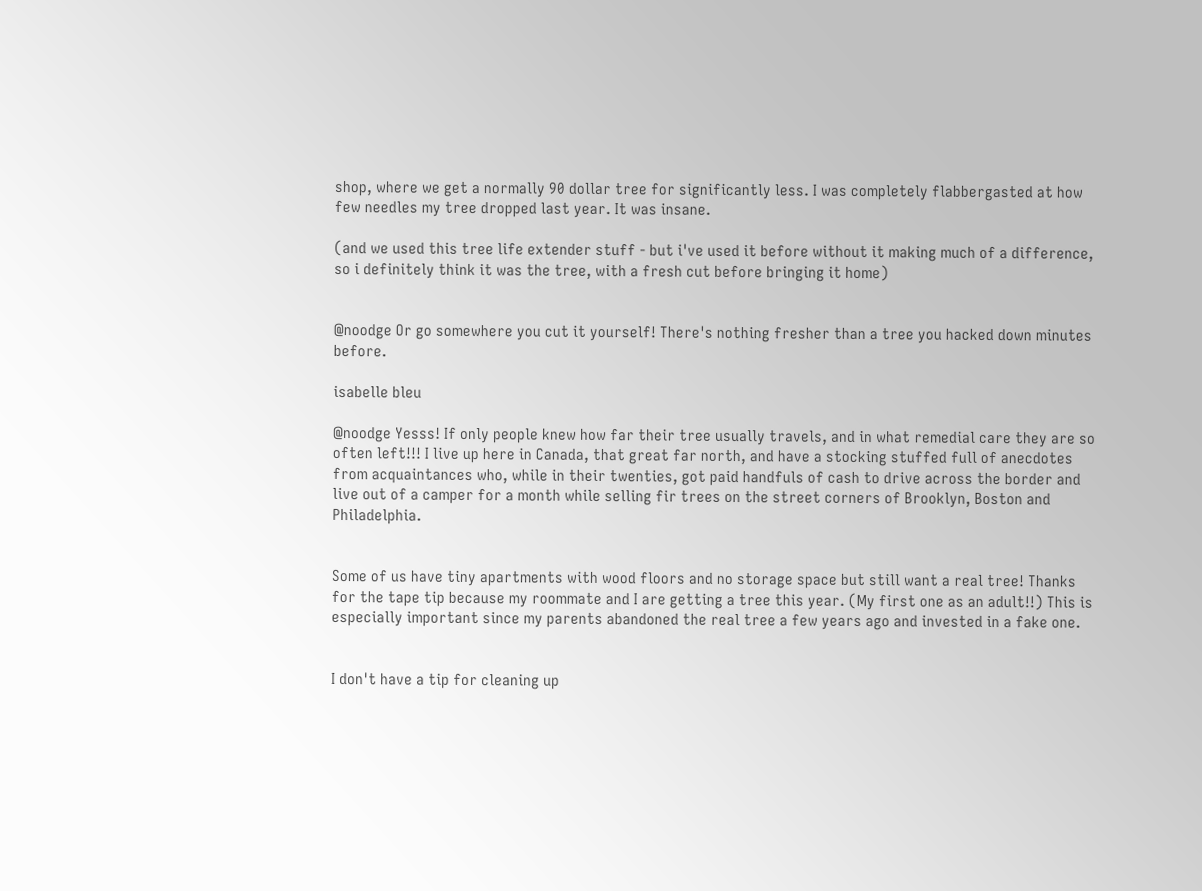shop, where we get a normally 90 dollar tree for significantly less. I was completely flabbergasted at how few needles my tree dropped last year. It was insane.

(and we used this tree life extender stuff - but i've used it before without it making much of a difference, so i definitely think it was the tree, with a fresh cut before bringing it home)


@noodge Or go somewhere you cut it yourself! There's nothing fresher than a tree you hacked down minutes before.

isabelle bleu

@noodge Yesss! If only people knew how far their tree usually travels, and in what remedial care they are so often left!!! I live up here in Canada, that great far north, and have a stocking stuffed full of anecdotes from acquaintances who, while in their twenties, got paid handfuls of cash to drive across the border and live out of a camper for a month while selling fir trees on the street corners of Brooklyn, Boston and Philadelphia.


Some of us have tiny apartments with wood floors and no storage space but still want a real tree! Thanks for the tape tip because my roommate and I are getting a tree this year. (My first one as an adult!!) This is especially important since my parents abandoned the real tree a few years ago and invested in a fake one.


I don't have a tip for cleaning up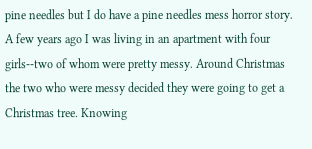pine needles but I do have a pine needles mess horror story. A few years ago I was living in an apartment with four girls--two of whom were pretty messy. Around Christmas the two who were messy decided they were going to get a Christmas tree. Knowing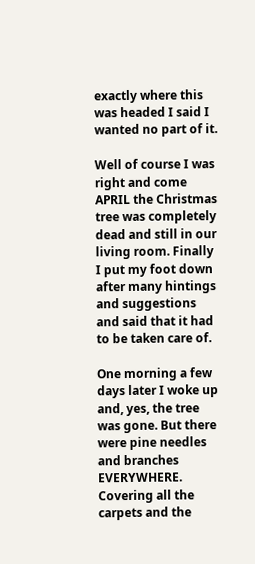exactly where this was headed I said I wanted no part of it.

Well of course I was right and come APRIL the Christmas tree was completely dead and still in our living room. Finally I put my foot down after many hintings and suggestions and said that it had to be taken care of.

One morning a few days later I woke up and, yes, the tree was gone. But there were pine needles and branches EVERYWHERE. Covering all the carpets and the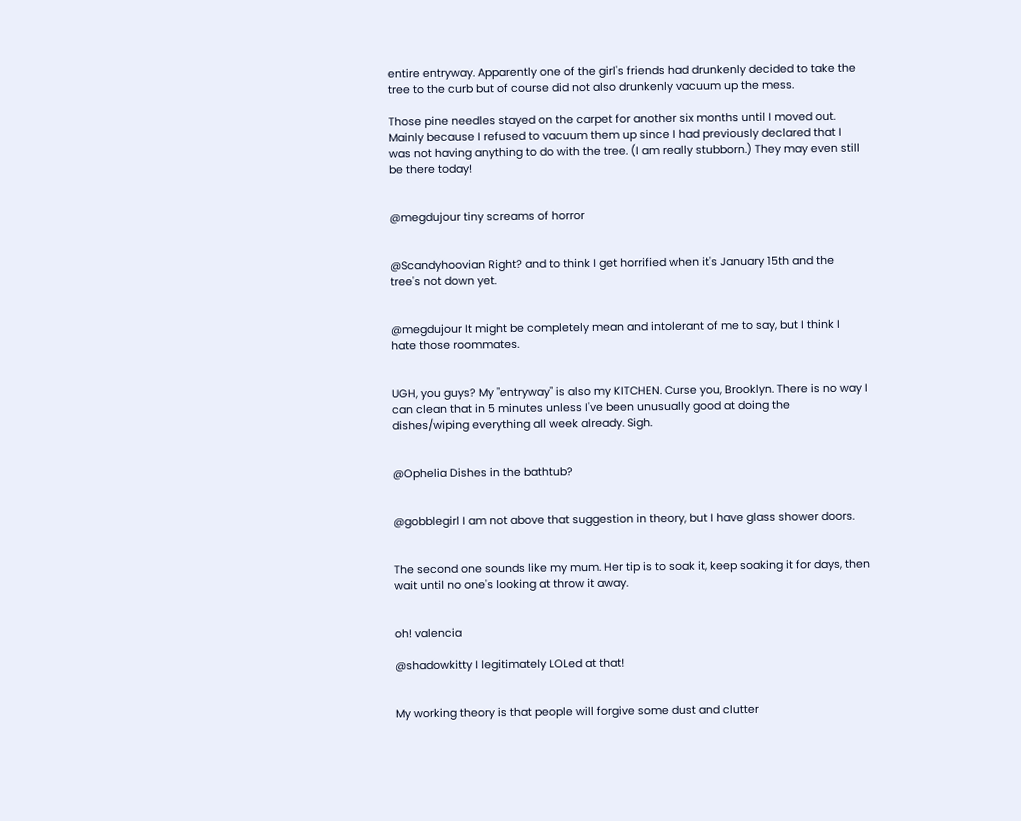entire entryway. Apparently one of the girl's friends had drunkenly decided to take the tree to the curb but of course did not also drunkenly vacuum up the mess.

Those pine needles stayed on the carpet for another six months until I moved out. Mainly because I refused to vacuum them up since I had previously declared that I was not having anything to do with the tree. (I am really stubborn.) They may even still be there today!


@megdujour tiny screams of horror


@Scandyhoovian Right? and to think I get horrified when it's January 15th and the tree's not down yet.


@megdujour It might be completely mean and intolerant of me to say, but I think I hate those roommates.


UGH, you guys? My "entryway" is also my KITCHEN. Curse you, Brooklyn. There is no way I can clean that in 5 minutes unless I've been unusually good at doing the dishes/wiping everything all week already. Sigh.


@Ophelia Dishes in the bathtub?


@gobblegirl I am not above that suggestion in theory, but I have glass shower doors.


The second one sounds like my mum. Her tip is to soak it, keep soaking it for days, then wait until no one's looking at throw it away.


oh! valencia

@shadowkitty I legitimately LOLed at that!


My working theory is that people will forgive some dust and clutter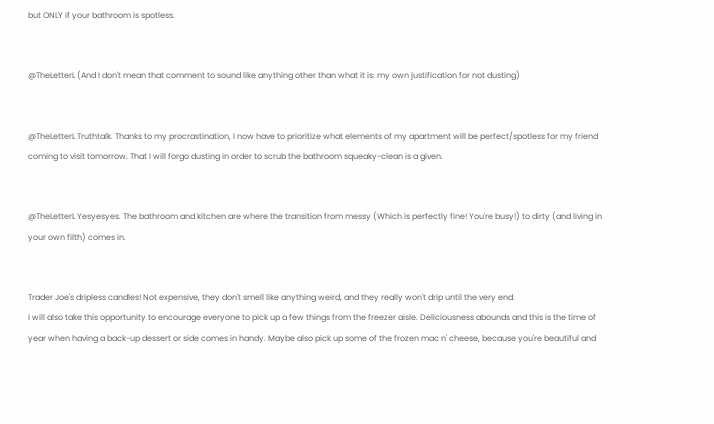but ONLY if your bathroom is spotless.


@TheLetterL (And I don't mean that comment to sound like anything other than what it is: my own justification for not dusting)


@TheLetterL Truthtalk. Thanks to my procrastination, I now have to prioritize what elements of my apartment will be perfect/spotless for my friend coming to visit tomorrow. That I will forgo dusting in order to scrub the bathroom squeaky-clean is a given.


@TheLetterL Yesyesyes. The bathroom and kitchen are where the transition from messy (Which is perfectly fine! You're busy!) to dirty (and living in your own filth) comes in.


Trader Joe's dripless candles! Not expensive, they don't smell like anything weird, and they really won't drip until the very end.
I will also take this opportunity to encourage everyone to pick up a few things from the freezer aisle. Deliciousness abounds and this is the time of year when having a back-up dessert or side comes in handy. Maybe also pick up some of the frozen mac n' cheese, because you're beautiful and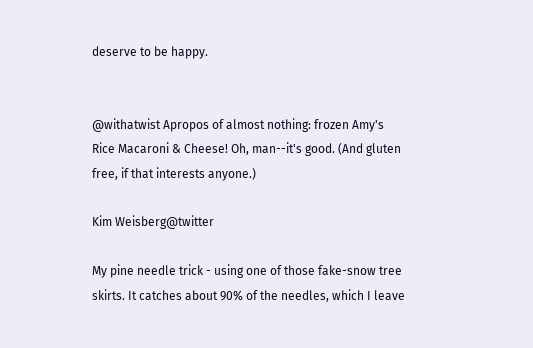deserve to be happy.


@withatwist Apropos of almost nothing: frozen Amy's Rice Macaroni & Cheese! Oh, man--it's good. (And gluten free, if that interests anyone.)

Kim Weisberg@twitter

My pine needle trick - using one of those fake-snow tree skirts. It catches about 90% of the needles, which I leave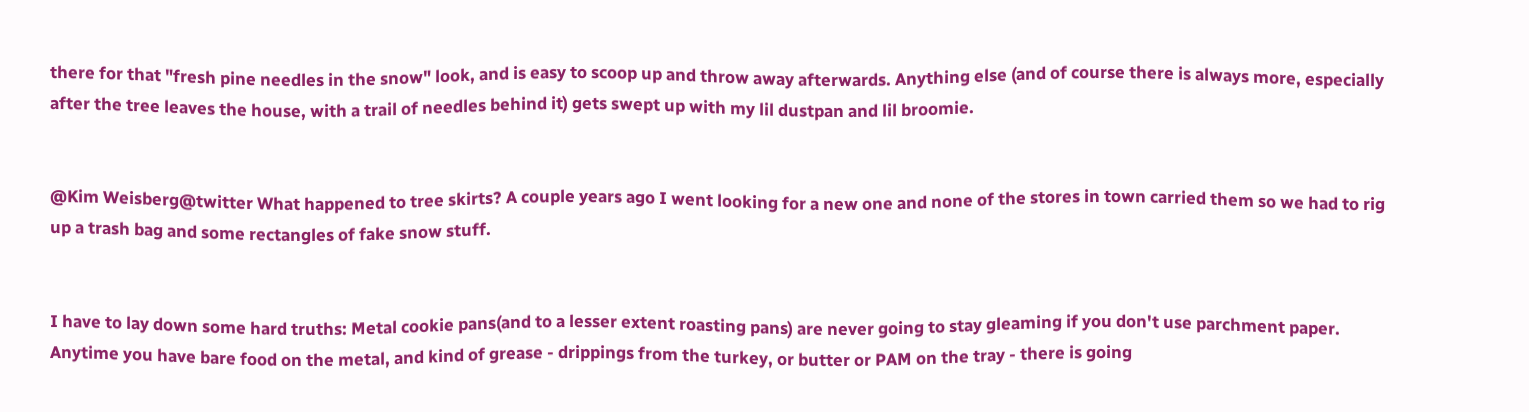there for that "fresh pine needles in the snow" look, and is easy to scoop up and throw away afterwards. Anything else (and of course there is always more, especially after the tree leaves the house, with a trail of needles behind it) gets swept up with my lil dustpan and lil broomie.


@Kim Weisberg@twitter What happened to tree skirts? A couple years ago I went looking for a new one and none of the stores in town carried them so we had to rig up a trash bag and some rectangles of fake snow stuff.


I have to lay down some hard truths: Metal cookie pans(and to a lesser extent roasting pans) are never going to stay gleaming if you don't use parchment paper.
Anytime you have bare food on the metal, and kind of grease - drippings from the turkey, or butter or PAM on the tray - there is going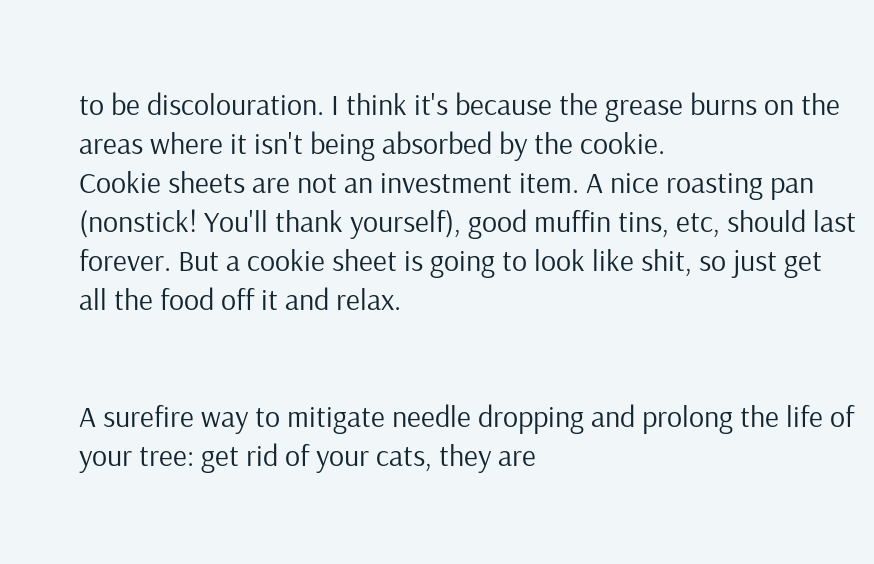to be discolouration. I think it's because the grease burns on the areas where it isn't being absorbed by the cookie.
Cookie sheets are not an investment item. A nice roasting pan (nonstick! You'll thank yourself), good muffin tins, etc, should last forever. But a cookie sheet is going to look like shit, so just get all the food off it and relax.


A surefire way to mitigate needle dropping and prolong the life of your tree: get rid of your cats, they are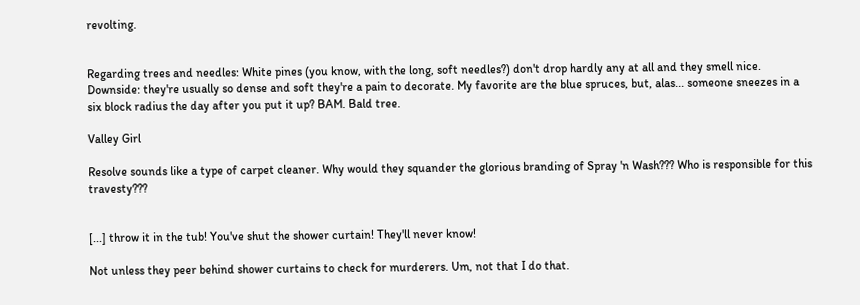revolting.


Regarding trees and needles: White pines (you know, with the long, soft needles?) don't drop hardly any at all and they smell nice. Downside: they're usually so dense and soft they're a pain to decorate. My favorite are the blue spruces, but, alas... someone sneezes in a six block radius the day after you put it up? BAM. Bald tree.

Valley Girl

Resolve sounds like a type of carpet cleaner. Why would they squander the glorious branding of Spray 'n Wash??? Who is responsible for this travesty???


[...] throw it in the tub! You've shut the shower curtain! They'll never know!

Not unless they peer behind shower curtains to check for murderers. Um, not that I do that.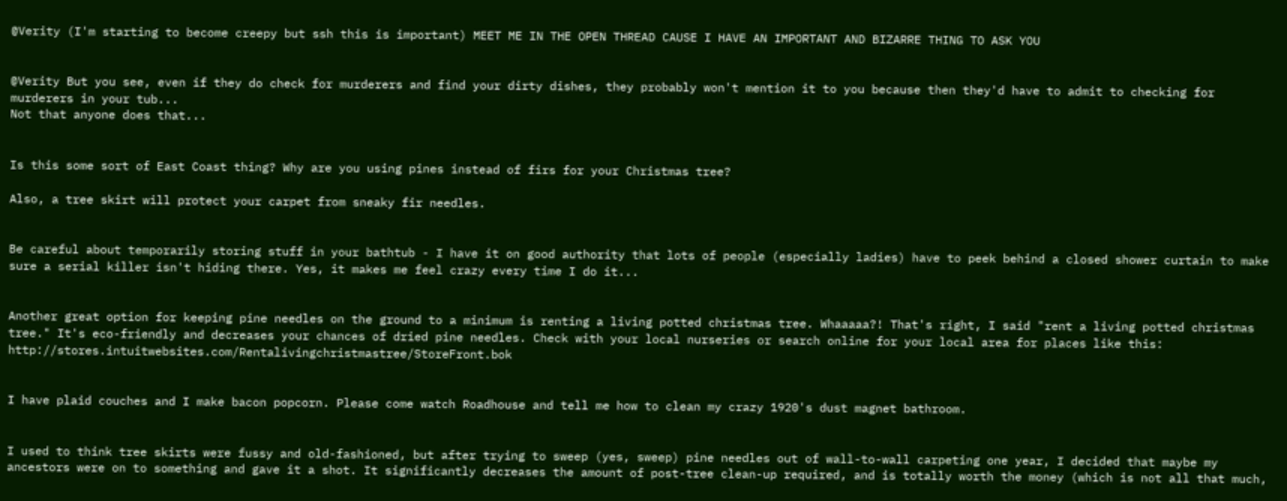@Verity (I'm starting to become creepy but ssh this is important) MEET ME IN THE OPEN THREAD CAUSE I HAVE AN IMPORTANT AND BIZARRE THING TO ASK YOU


@Verity But you see, even if they do check for murderers and find your dirty dishes, they probably won't mention it to you because then they'd have to admit to checking for murderers in your tub...
Not that anyone does that...


Is this some sort of East Coast thing? Why are you using pines instead of firs for your Christmas tree?

Also, a tree skirt will protect your carpet from sneaky fir needles.


Be careful about temporarily storing stuff in your bathtub - I have it on good authority that lots of people (especially ladies) have to peek behind a closed shower curtain to make sure a serial killer isn't hiding there. Yes, it makes me feel crazy every time I do it...


Another great option for keeping pine needles on the ground to a minimum is renting a living potted christmas tree. Whaaaaa?! That's right, I said "rent a living potted christmas tree." It's eco-friendly and decreases your chances of dried pine needles. Check with your local nurseries or search online for your local area for places like this: http://stores.intuitwebsites.com/Rentalivingchristmastree/StoreFront.bok


I have plaid couches and I make bacon popcorn. Please come watch Roadhouse and tell me how to clean my crazy 1920's dust magnet bathroom.


I used to think tree skirts were fussy and old-fashioned, but after trying to sweep (yes, sweep) pine needles out of wall-to-wall carpeting one year, I decided that maybe my ancestors were on to something and gave it a shot. It significantly decreases the amount of post-tree clean-up required, and is totally worth the money (which is not all that much,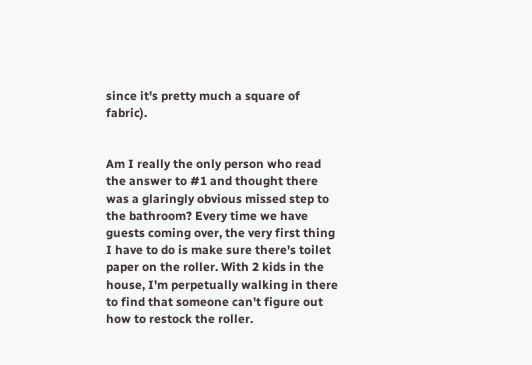since it's pretty much a square of fabric).


Am I really the only person who read the answer to #1 and thought there was a glaringly obvious missed step to the bathroom? Every time we have guests coming over, the very first thing I have to do is make sure there's toilet paper on the roller. With 2 kids in the house, I'm perpetually walking in there to find that someone can't figure out how to restock the roller.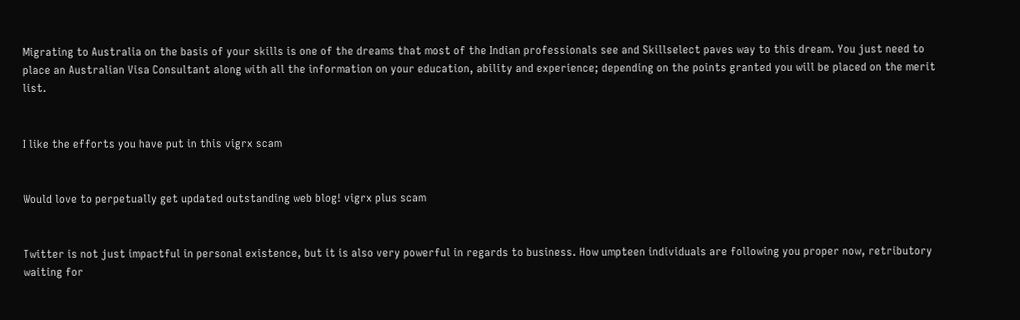Migrating to Australia on the basis of your skills is one of the dreams that most of the Indian professionals see and Skillselect paves way to this dream. You just need to place an Australian Visa Consultant along with all the information on your education, ability and experience; depending on the points granted you will be placed on the merit list.


I like the efforts you have put in this vigrx scam


Would love to perpetually get updated outstanding web blog! vigrx plus scam


Twitter is not just impactful in personal existence, but it is also very powerful in regards to business. How umpteen individuals are following you proper now, retributory waiting for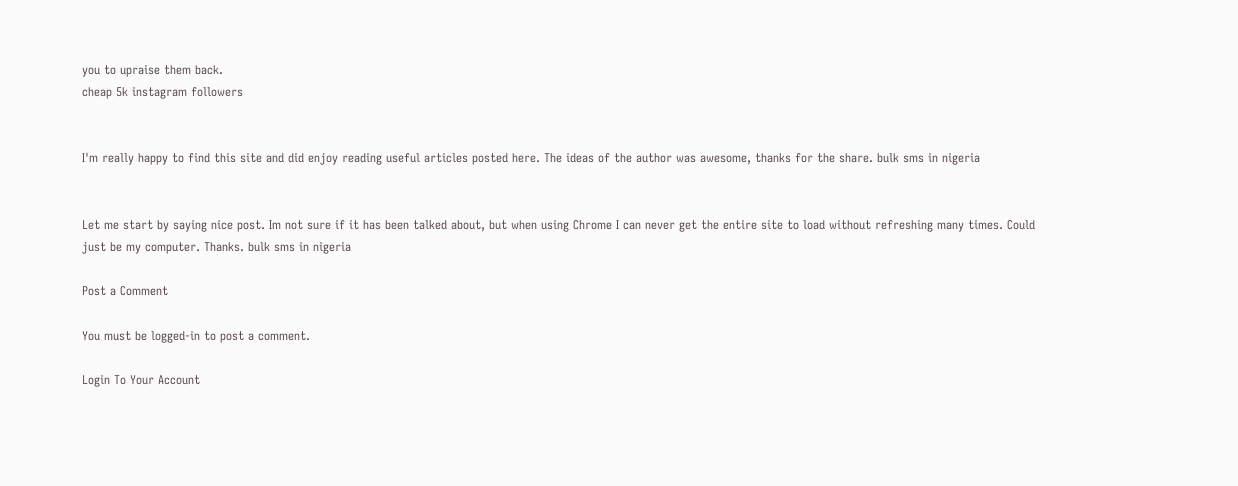you to upraise them back.
cheap 5k instagram followers


I'm really happy to find this site and did enjoy reading useful articles posted here. The ideas of the author was awesome, thanks for the share. bulk sms in nigeria


Let me start by saying nice post. Im not sure if it has been talked about, but when using Chrome I can never get the entire site to load without refreshing many times. Could just be my computer. Thanks. bulk sms in nigeria

Post a Comment

You must be logged-in to post a comment.

Login To Your Account